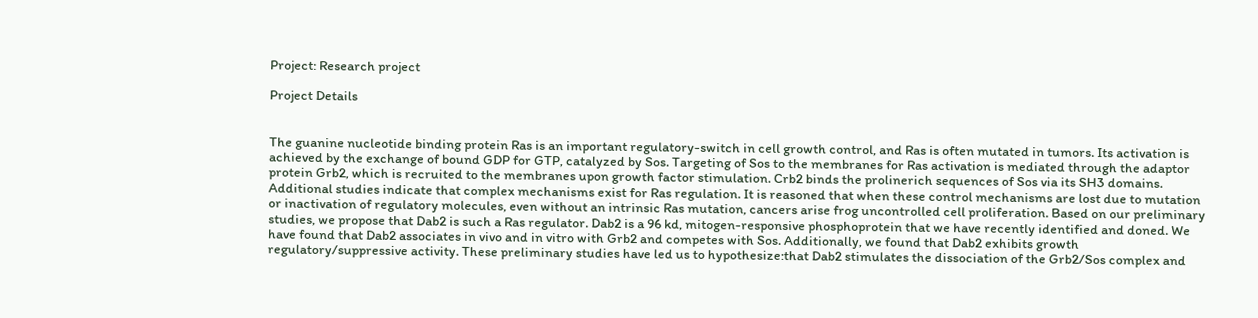Project: Research project

Project Details


The guanine nucleotide binding protein Ras is an important regulatory-switch in cell growth control, and Ras is often mutated in tumors. Its activation is achieved by the exchange of bound GDP for GTP, catalyzed by Sos. Targeting of Sos to the membranes for Ras activation is mediated through the adaptor protein Grb2, which is recruited to the membranes upon growth factor stimulation. Crb2 binds the prolinerich sequences of Sos via its SH3 domains. Additional studies indicate that complex mechanisms exist for Ras regulation. It is reasoned that when these control mechanisms are lost due to mutation or inactivation of regulatory molecules, even without an intrinsic Ras mutation, cancers arise frog uncontrolled cell proliferation. Based on our preliminary studies, we propose that Dab2 is such a Ras regulator. Dab2 is a 96 kd, mitogen-responsive phosphoprotein that we have recently identified and doned. We have found that Dab2 associates in vivo and in vitro with Grb2 and competes with Sos. Additionally, we found that Dab2 exhibits growth regulatory/suppressive activity. These preliminary studies have led us to hypothesize:that Dab2 stimulates the dissociation of the Grb2/Sos complex and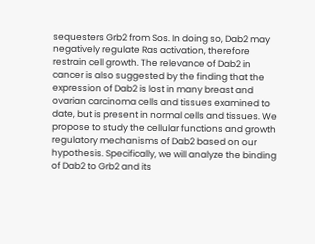sequesters Grb2 from Sos. In doing so, Dab2 may negatively regulate Ras activation, therefore restrain cell growth. The relevance of Dab2 in cancer is also suggested by the finding that the expression of Dab2 is lost in many breast and ovarian carcinoma cells and tissues examined to date, but is present in normal cells and tissues. We propose to study the cellular functions and growth regulatory mechanisms of Dab2 based on our hypothesis. Specifically, we will analyze the binding of Dab2 to Grb2 and its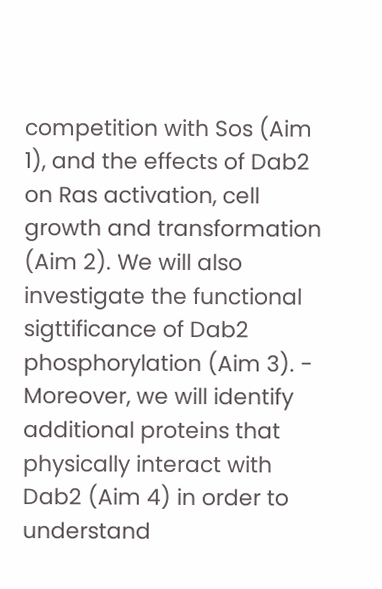competition with Sos (Aim 1), and the effects of Dab2 on Ras activation, cell growth and transformation (Aim 2). We will also investigate the functional sigttificance of Dab2 phosphorylation (Aim 3). - Moreover, we will identify additional proteins that physically interact with Dab2 (Aim 4) in order to understand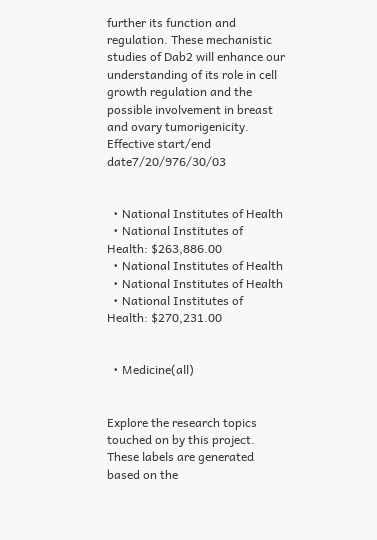further its function and regulation. These mechanistic studies of Dab2 will enhance our understanding of its role in cell growth regulation and the possible involvement in breast and ovary tumorigenicity.
Effective start/end date7/20/976/30/03


  • National Institutes of Health
  • National Institutes of Health: $263,886.00
  • National Institutes of Health
  • National Institutes of Health
  • National Institutes of Health: $270,231.00


  • Medicine(all)


Explore the research topics touched on by this project. These labels are generated based on the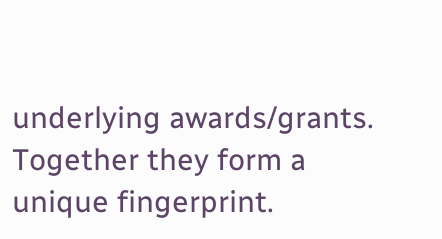underlying awards/grants. Together they form a unique fingerprint.